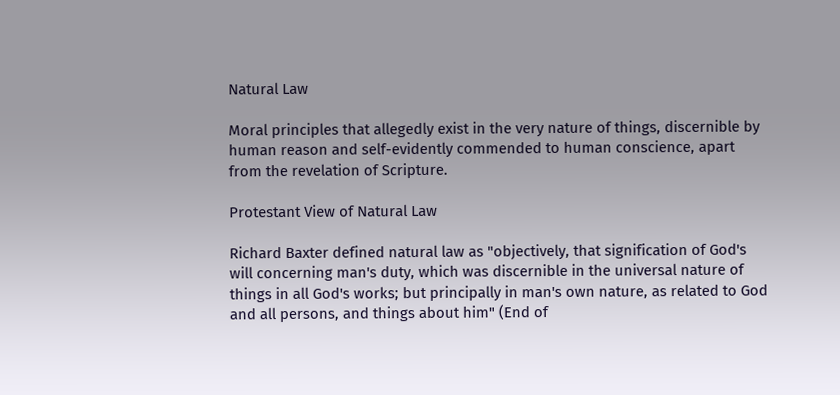Natural Law

Moral principles that allegedly exist in the very nature of things, discernible by human reason and self-evidently commended to human conscience, apart from the revelation of Scripture.

Protestant View of Natural Law

Richard Baxter defined natural law as "objectively, that signification of God's will concerning man's duty, which was discernible in the universal nature of things in all God's works; but principally in man's own nature, as related to God and all persons, and things about him" (End of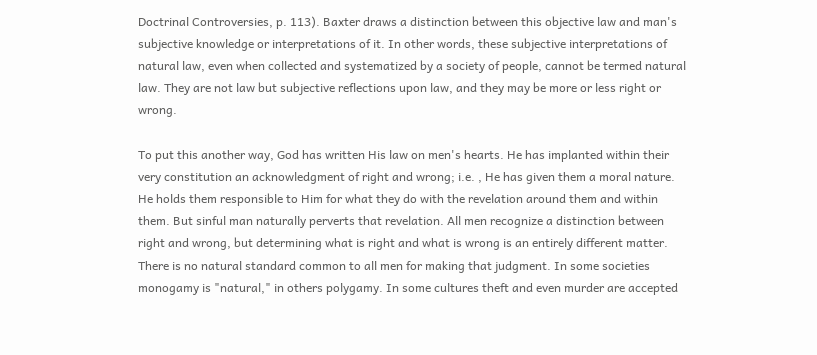Doctrinal Controversies, p. 113). Baxter draws a distinction between this objective law and man's subjective knowledge or interpretations of it. In other words, these subjective interpretations of natural law, even when collected and systematized by a society of people, cannot be termed natural law. They are not law but subjective reflections upon law, and they may be more or less right or wrong.

To put this another way, God has written His law on men's hearts. He has implanted within their very constitution an acknowledgment of right and wrong; i.e. , He has given them a moral nature. He holds them responsible to Him for what they do with the revelation around them and within them. But sinful man naturally perverts that revelation. All men recognize a distinction between right and wrong, but determining what is right and what is wrong is an entirely different matter. There is no natural standard common to all men for making that judgment. In some societies monogamy is "natural," in others polygamy. In some cultures theft and even murder are accepted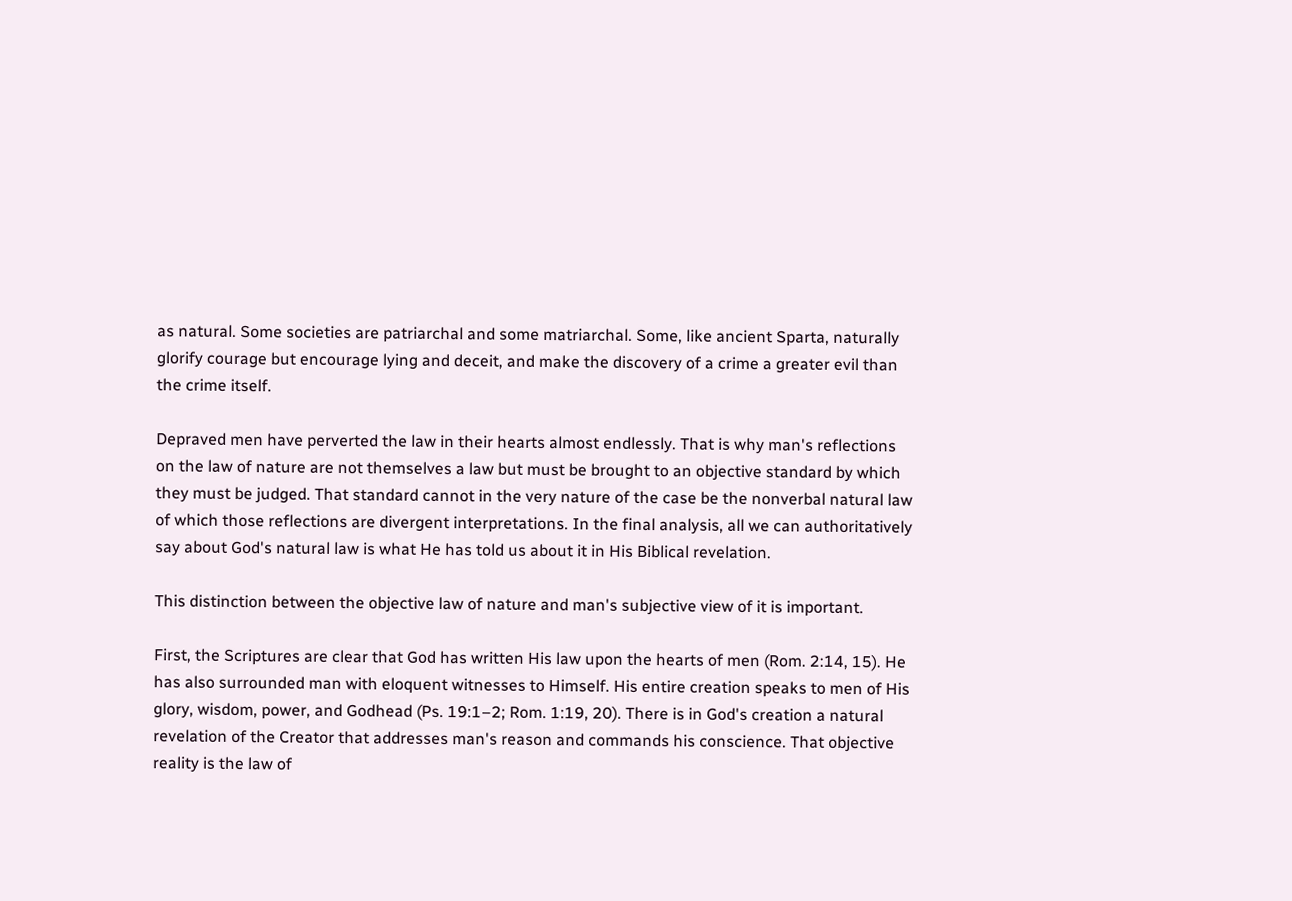as natural. Some societies are patriarchal and some matriarchal. Some, like ancient Sparta, naturally glorify courage but encourage lying and deceit, and make the discovery of a crime a greater evil than the crime itself.

Depraved men have perverted the law in their hearts almost endlessly. That is why man's reflections on the law of nature are not themselves a law but must be brought to an objective standard by which they must be judged. That standard cannot in the very nature of the case be the nonverbal natural law of which those reflections are divergent interpretations. In the final analysis, all we can authoritatively say about God's natural law is what He has told us about it in His Biblical revelation.

This distinction between the objective law of nature and man's subjective view of it is important.

First, the Scriptures are clear that God has written His law upon the hearts of men (Rom. 2:14, 15). He has also surrounded man with eloquent witnesses to Himself. His entire creation speaks to men of His glory, wisdom, power, and Godhead (Ps. 19:1–2; Rom. 1:19, 20). There is in God's creation a natural revelation of the Creator that addresses man's reason and commands his conscience. That objective reality is the law of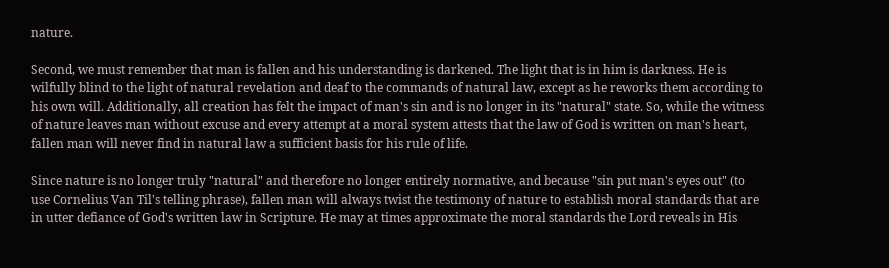nature.

Second, we must remember that man is fallen and his understanding is darkened. The light that is in him is darkness. He is wilfully blind to the light of natural revelation and deaf to the commands of natural law, except as he reworks them according to his own will. Additionally, all creation has felt the impact of man's sin and is no longer in its "natural" state. So, while the witness of nature leaves man without excuse and every attempt at a moral system attests that the law of God is written on man's heart, fallen man will never find in natural law a sufficient basis for his rule of life.

Since nature is no longer truly "natural" and therefore no longer entirely normative, and because "sin put man's eyes out" (to use Cornelius Van Til's telling phrase), fallen man will always twist the testimony of nature to establish moral standards that are in utter defiance of God's written law in Scripture. He may at times approximate the moral standards the Lord reveals in His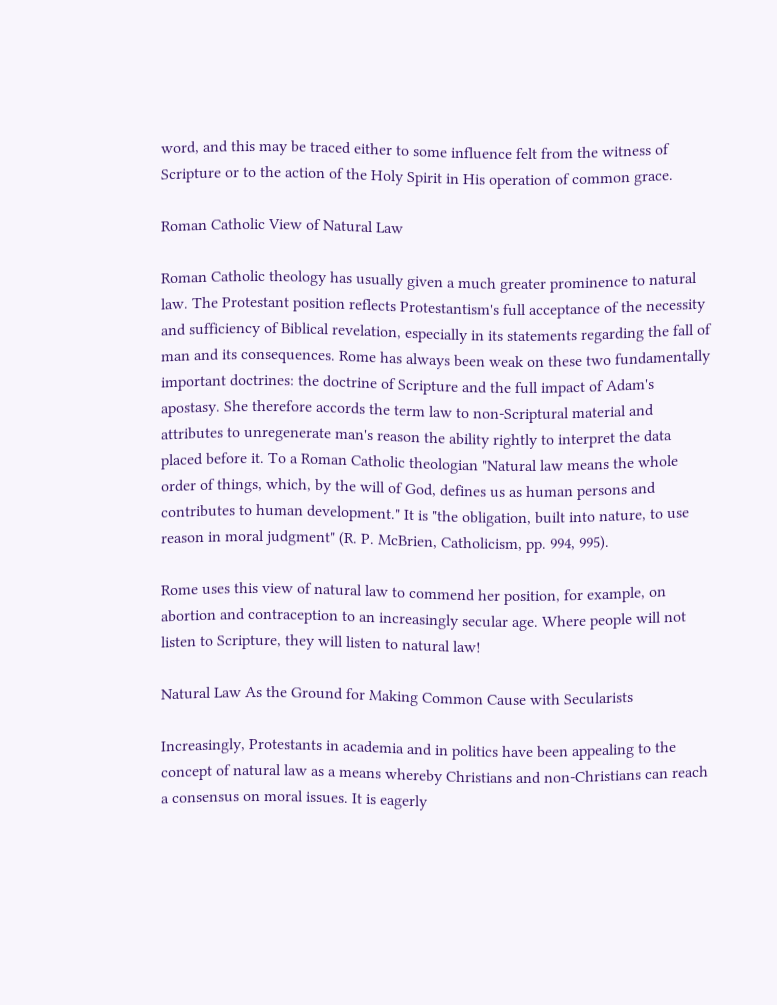word, and this may be traced either to some influence felt from the witness of Scripture or to the action of the Holy Spirit in His operation of common grace.

Roman Catholic View of Natural Law

Roman Catholic theology has usually given a much greater prominence to natural law. The Protestant position reflects Protestantism's full acceptance of the necessity and sufficiency of Biblical revelation, especially in its statements regarding the fall of man and its consequences. Rome has always been weak on these two fundamentally important doctrines: the doctrine of Scripture and the full impact of Adam's apostasy. She therefore accords the term law to non-Scriptural material and attributes to unregenerate man's reason the ability rightly to interpret the data placed before it. To a Roman Catholic theologian "Natural law means the whole order of things, which, by the will of God, defines us as human persons and contributes to human development." It is "the obligation, built into nature, to use reason in moral judgment" (R. P. McBrien, Catholicism, pp. 994, 995).

Rome uses this view of natural law to commend her position, for example, on abortion and contraception to an increasingly secular age. Where people will not listen to Scripture, they will listen to natural law!

Natural Law As the Ground for Making Common Cause with Secularists

Increasingly, Protestants in academia and in politics have been appealing to the concept of natural law as a means whereby Christians and non-Christians can reach a consensus on moral issues. It is eagerly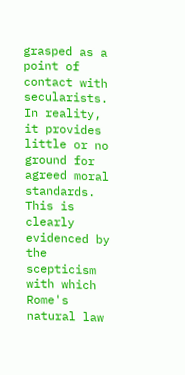grasped as a point of contact with secularists. In reality, it provides little or no ground for agreed moral standards. This is clearly evidenced by the scepticism with which Rome's natural law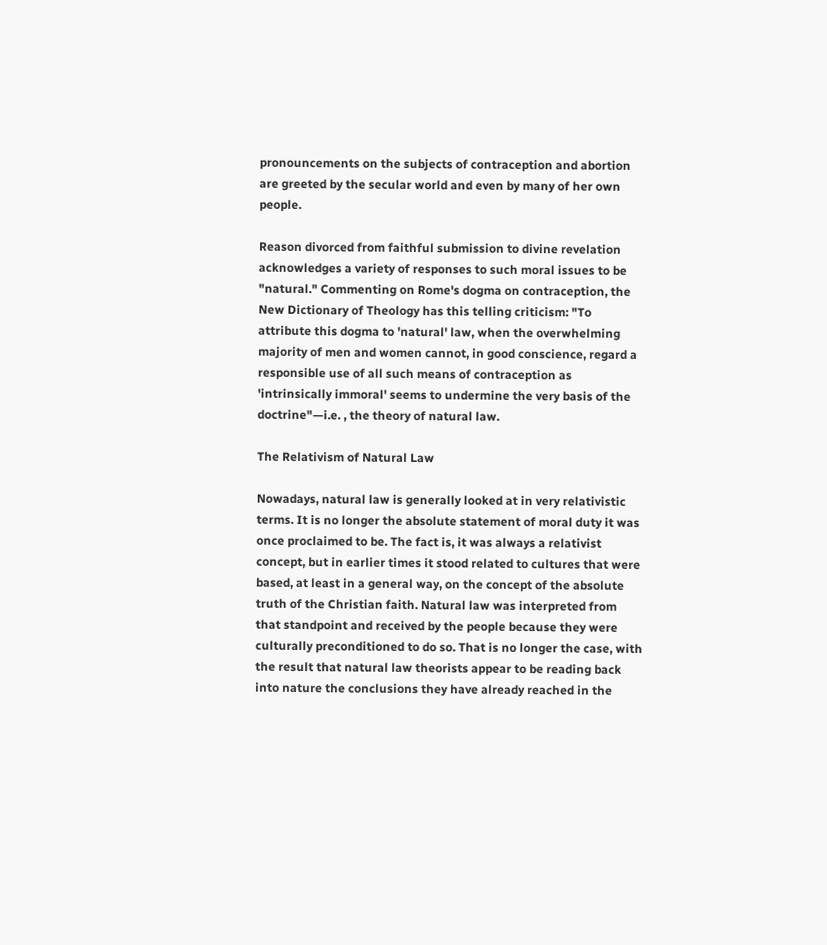pronouncements on the subjects of contraception and abortion are greeted by the secular world and even by many of her own people.

Reason divorced from faithful submission to divine revelation acknowledges a variety of responses to such moral issues to be "natural." Commenting on Rome's dogma on contraception, the New Dictionary of Theology has this telling criticism: "To attribute this dogma to 'natural' law, when the overwhelming majority of men and women cannot, in good conscience, regard a responsible use of all such means of contraception as 'intrinsically immoral' seems to undermine the very basis of the doctrine"—i.e. , the theory of natural law.

The Relativism of Natural Law

Nowadays, natural law is generally looked at in very relativistic terms. It is no longer the absolute statement of moral duty it was once proclaimed to be. The fact is, it was always a relativist concept, but in earlier times it stood related to cultures that were based, at least in a general way, on the concept of the absolute truth of the Christian faith. Natural law was interpreted from that standpoint and received by the people because they were culturally preconditioned to do so. That is no longer the case, with the result that natural law theorists appear to be reading back into nature the conclusions they have already reached in the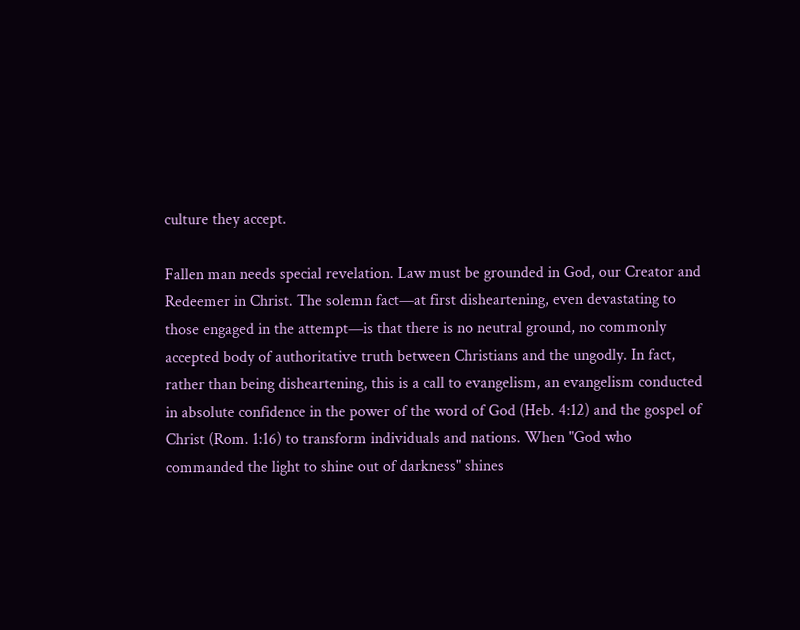culture they accept.

Fallen man needs special revelation. Law must be grounded in God, our Creator and Redeemer in Christ. The solemn fact—at first disheartening, even devastating to those engaged in the attempt—is that there is no neutral ground, no commonly accepted body of authoritative truth between Christians and the ungodly. In fact, rather than being disheartening, this is a call to evangelism, an evangelism conducted in absolute confidence in the power of the word of God (Heb. 4:12) and the gospel of Christ (Rom. 1:16) to transform individuals and nations. When "God who commanded the light to shine out of darkness" shines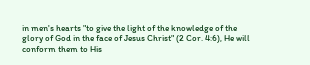in men's hearts "to give the light of the knowledge of the glory of God in the face of Jesus Christ" (2 Cor. 4:6), He will conform them to His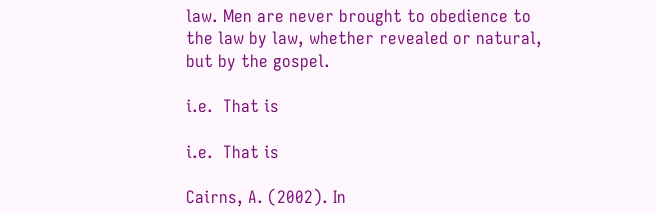law. Men are never brought to obedience to the law by law, whether revealed or natural, but by the gospel.

i.e.  That is

i.e.  That is

Cairns, A. (2002). In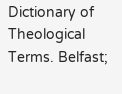Dictionary of Theological Terms. Belfast;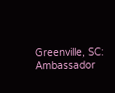Greenville, SC: Ambassador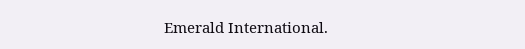Emerald International.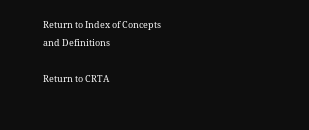Return to Index of Concepts and Definitions

Return to CRTA